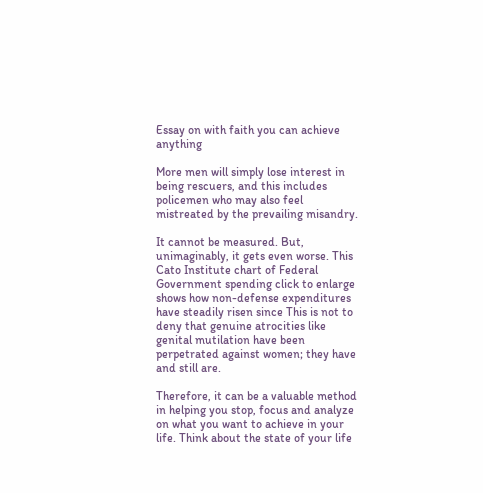Essay on with faith you can achieve anything

More men will simply lose interest in being rescuers, and this includes policemen who may also feel mistreated by the prevailing misandry.

It cannot be measured. But, unimaginably, it gets even worse. This Cato Institute chart of Federal Government spending click to enlarge shows how non-defense expenditures have steadily risen since This is not to deny that genuine atrocities like genital mutilation have been perpetrated against women; they have and still are.

Therefore, it can be a valuable method in helping you stop, focus and analyze on what you want to achieve in your life. Think about the state of your life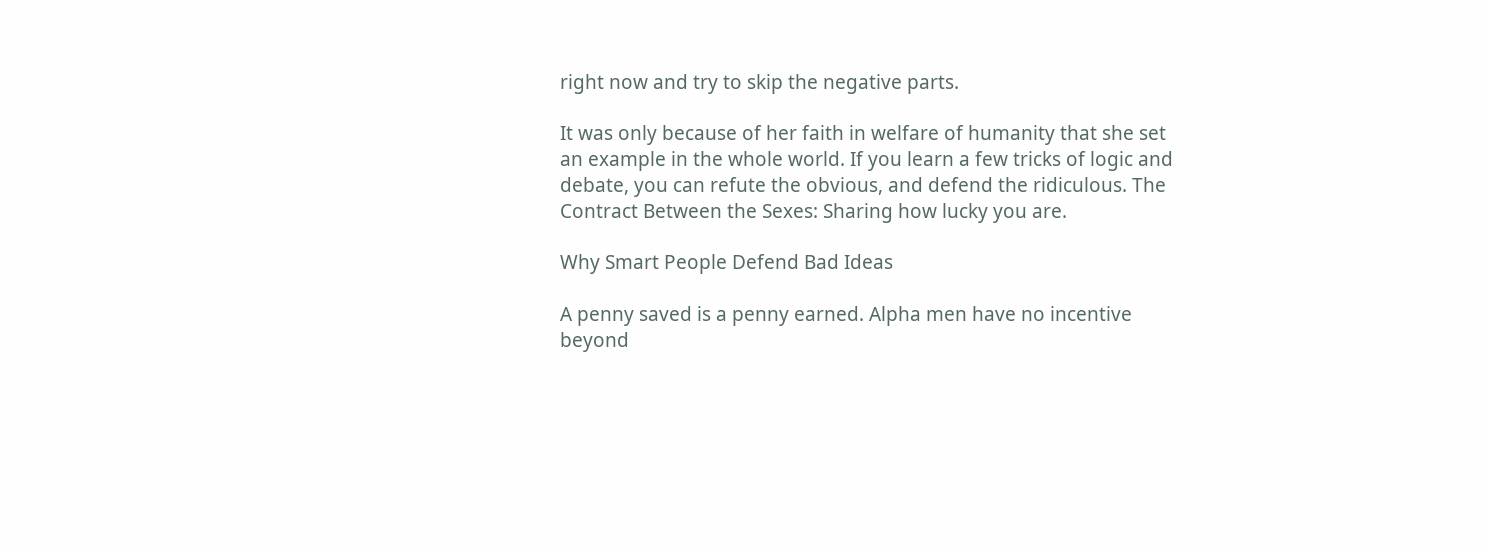right now and try to skip the negative parts.

It was only because of her faith in welfare of humanity that she set an example in the whole world. If you learn a few tricks of logic and debate, you can refute the obvious, and defend the ridiculous. The Contract Between the Sexes: Sharing how lucky you are.

Why Smart People Defend Bad Ideas

A penny saved is a penny earned. Alpha men have no incentive beyond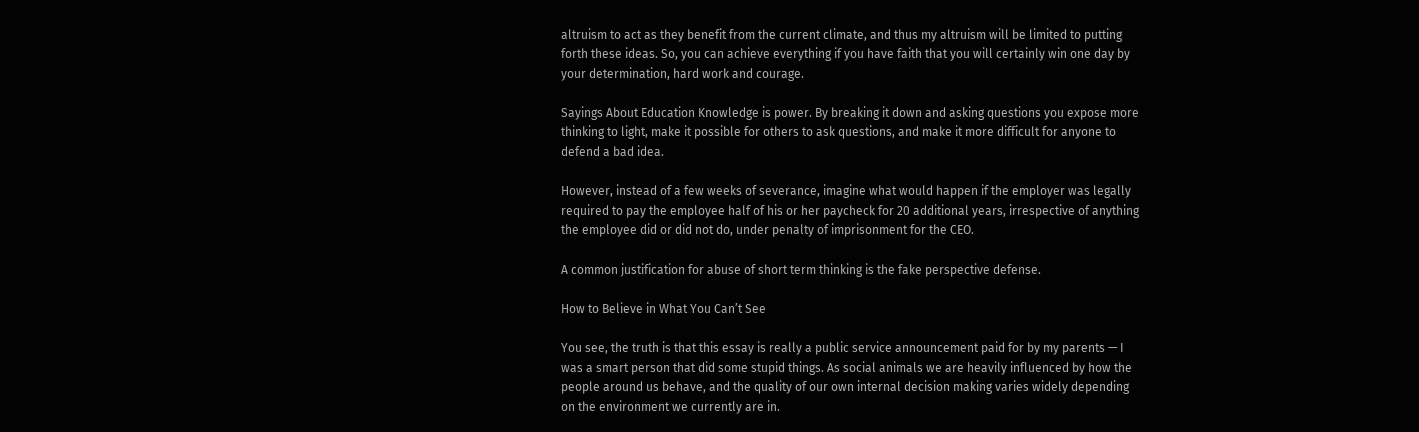altruism to act as they benefit from the current climate, and thus my altruism will be limited to putting forth these ideas. So, you can achieve everything if you have faith that you will certainly win one day by your determination, hard work and courage.

Sayings About Education Knowledge is power. By breaking it down and asking questions you expose more thinking to light, make it possible for others to ask questions, and make it more difficult for anyone to defend a bad idea.

However, instead of a few weeks of severance, imagine what would happen if the employer was legally required to pay the employee half of his or her paycheck for 20 additional years, irrespective of anything the employee did or did not do, under penalty of imprisonment for the CEO.

A common justification for abuse of short term thinking is the fake perspective defense.

How to Believe in What You Can’t See

You see, the truth is that this essay is really a public service announcement paid for by my parents — I was a smart person that did some stupid things. As social animals we are heavily influenced by how the people around us behave, and the quality of our own internal decision making varies widely depending on the environment we currently are in.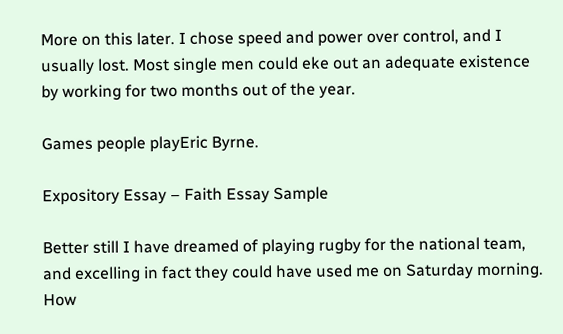More on this later. I chose speed and power over control, and I usually lost. Most single men could eke out an adequate existence by working for two months out of the year.

Games people playEric Byrne.

Expository Essay – Faith Essay Sample

Better still I have dreamed of playing rugby for the national team, and excelling in fact they could have used me on Saturday morning. How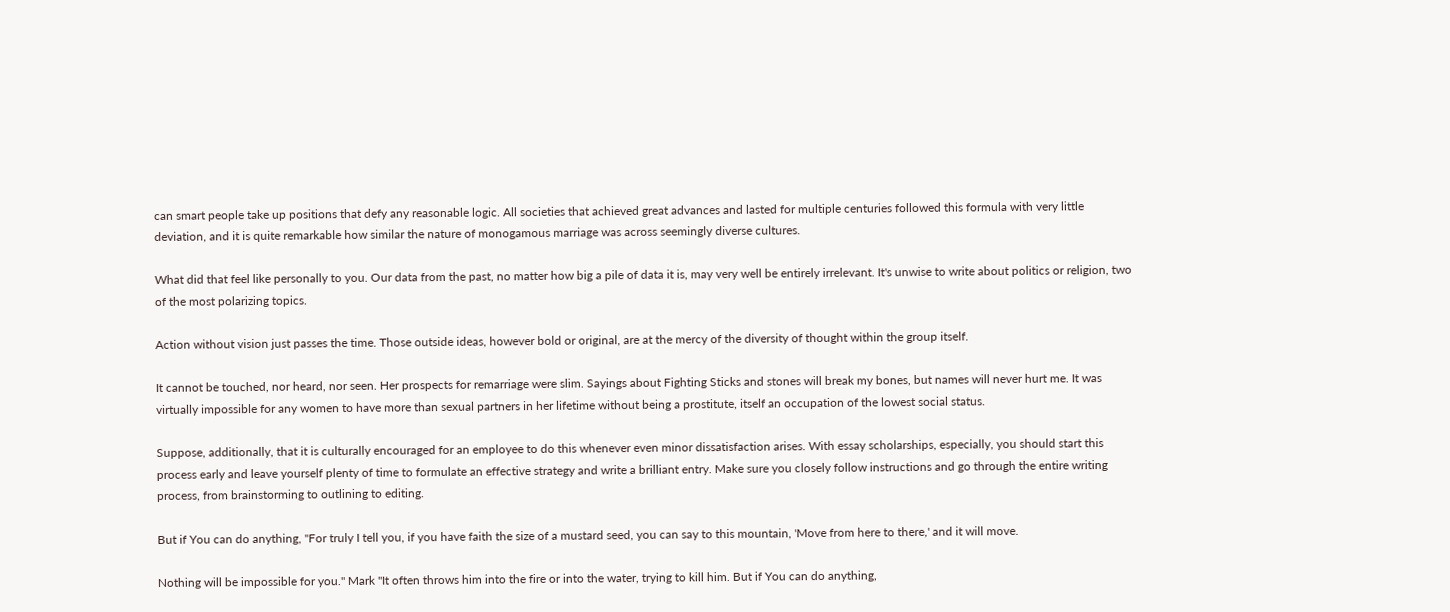can smart people take up positions that defy any reasonable logic. All societies that achieved great advances and lasted for multiple centuries followed this formula with very little deviation, and it is quite remarkable how similar the nature of monogamous marriage was across seemingly diverse cultures.

What did that feel like personally to you. Our data from the past, no matter how big a pile of data it is, may very well be entirely irrelevant. It's unwise to write about politics or religion, two of the most polarizing topics.

Action without vision just passes the time. Those outside ideas, however bold or original, are at the mercy of the diversity of thought within the group itself.

It cannot be touched, nor heard, nor seen. Her prospects for remarriage were slim. Sayings about Fighting Sticks and stones will break my bones, but names will never hurt me. It was virtually impossible for any women to have more than sexual partners in her lifetime without being a prostitute, itself an occupation of the lowest social status.

Suppose, additionally, that it is culturally encouraged for an employee to do this whenever even minor dissatisfaction arises. With essay scholarships, especially, you should start this process early and leave yourself plenty of time to formulate an effective strategy and write a brilliant entry. Make sure you closely follow instructions and go through the entire writing process, from brainstorming to outlining to editing.

But if You can do anything, "For truly I tell you, if you have faith the size of a mustard seed, you can say to this mountain, 'Move from here to there,' and it will move.

Nothing will be impossible for you." Mark "It often throws him into the fire or into the water, trying to kill him. But if You can do anything,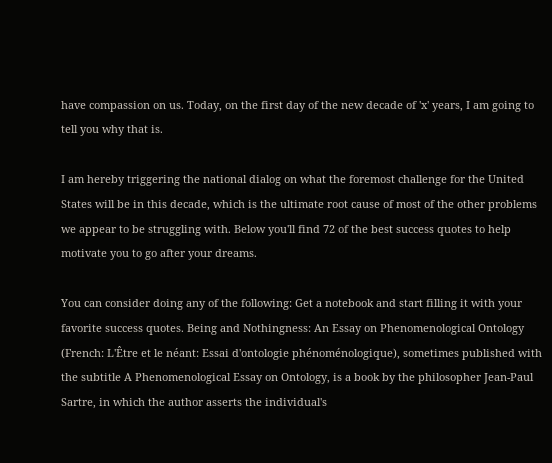have compassion on us. Today, on the first day of the new decade of 'x' years, I am going to tell you why that is.

I am hereby triggering the national dialog on what the foremost challenge for the United States will be in this decade, which is the ultimate root cause of most of the other problems we appear to be struggling with. Below you'll find 72 of the best success quotes to help motivate you to go after your dreams.

You can consider doing any of the following: Get a notebook and start filling it with your favorite success quotes. Being and Nothingness: An Essay on Phenomenological Ontology (French: L'Être et le néant: Essai d'ontologie phénoménologique), sometimes published with the subtitle A Phenomenological Essay on Ontology, is a book by the philosopher Jean-Paul Sartre, in which the author asserts the individual's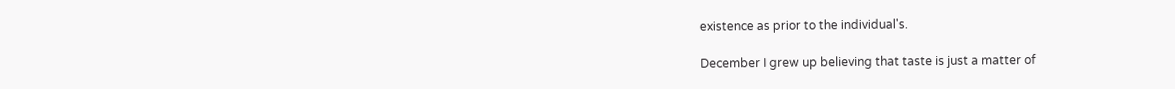existence as prior to the individual's.

December I grew up believing that taste is just a matter of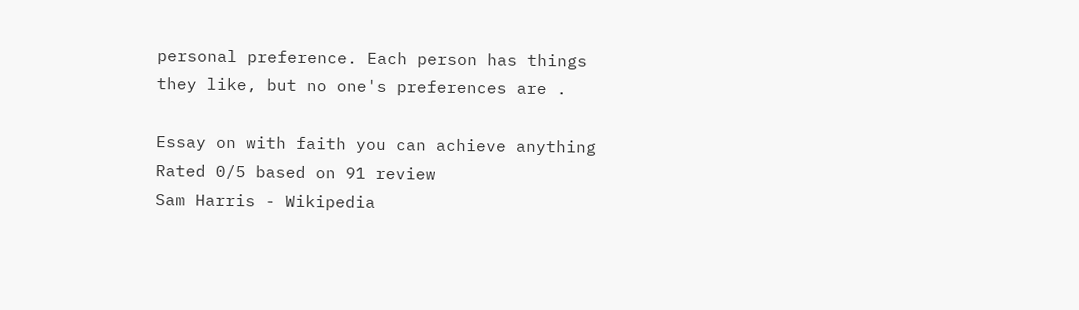personal preference. Each person has things they like, but no one's preferences are .

Essay on with faith you can achieve anything
Rated 0/5 based on 91 review
Sam Harris - Wikipedia